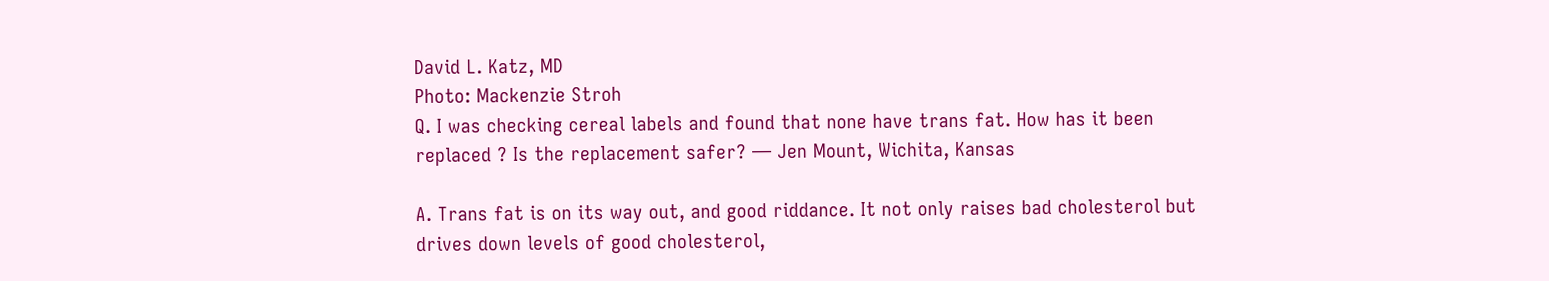David L. Katz, MD
Photo: Mackenzie Stroh
Q. I was checking cereal labels and found that none have trans fat. How has it been replaced ? Is the replacement safer? — Jen Mount, Wichita, Kansas

A. Trans fat is on its way out, and good riddance. It not only raises bad cholesterol but drives down levels of good cholesterol,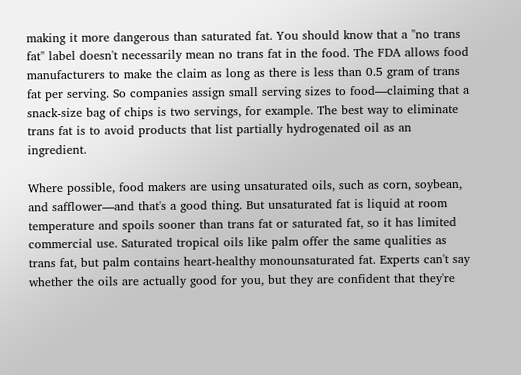making it more dangerous than saturated fat. You should know that a "no trans fat" label doesn't necessarily mean no trans fat in the food. The FDA allows food manufacturers to make the claim as long as there is less than 0.5 gram of trans fat per serving. So companies assign small serving sizes to food—claiming that a snack-size bag of chips is two servings, for example. The best way to eliminate trans fat is to avoid products that list partially hydrogenated oil as an ingredient.

Where possible, food makers are using unsaturated oils, such as corn, soybean, and safflower—and that's a good thing. But unsaturated fat is liquid at room temperature and spoils sooner than trans fat or saturated fat, so it has limited commercial use. Saturated tropical oils like palm offer the same qualities as trans fat, but palm contains heart-healthy monounsaturated fat. Experts can't say whether the oils are actually good for you, but they are confident that they're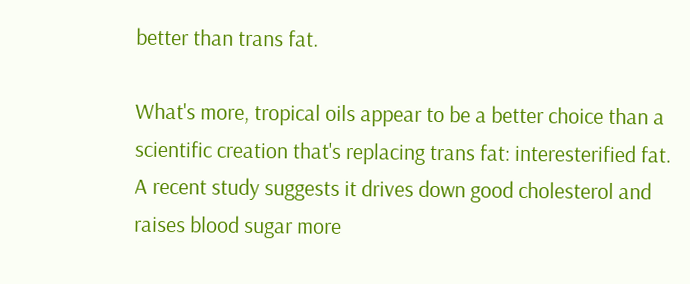better than trans fat.

What's more, tropical oils appear to be a better choice than a scientific creation that's replacing trans fat: interesterified fat. A recent study suggests it drives down good cholesterol and raises blood sugar more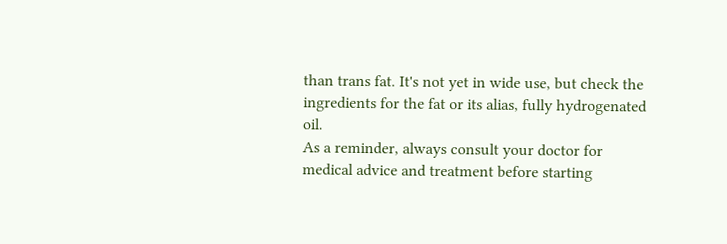than trans fat. It's not yet in wide use, but check the ingredients for the fat or its alias, fully hydrogenated oil.
As a reminder, always consult your doctor for medical advice and treatment before starting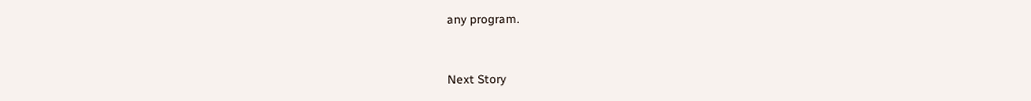any program.


Next Story